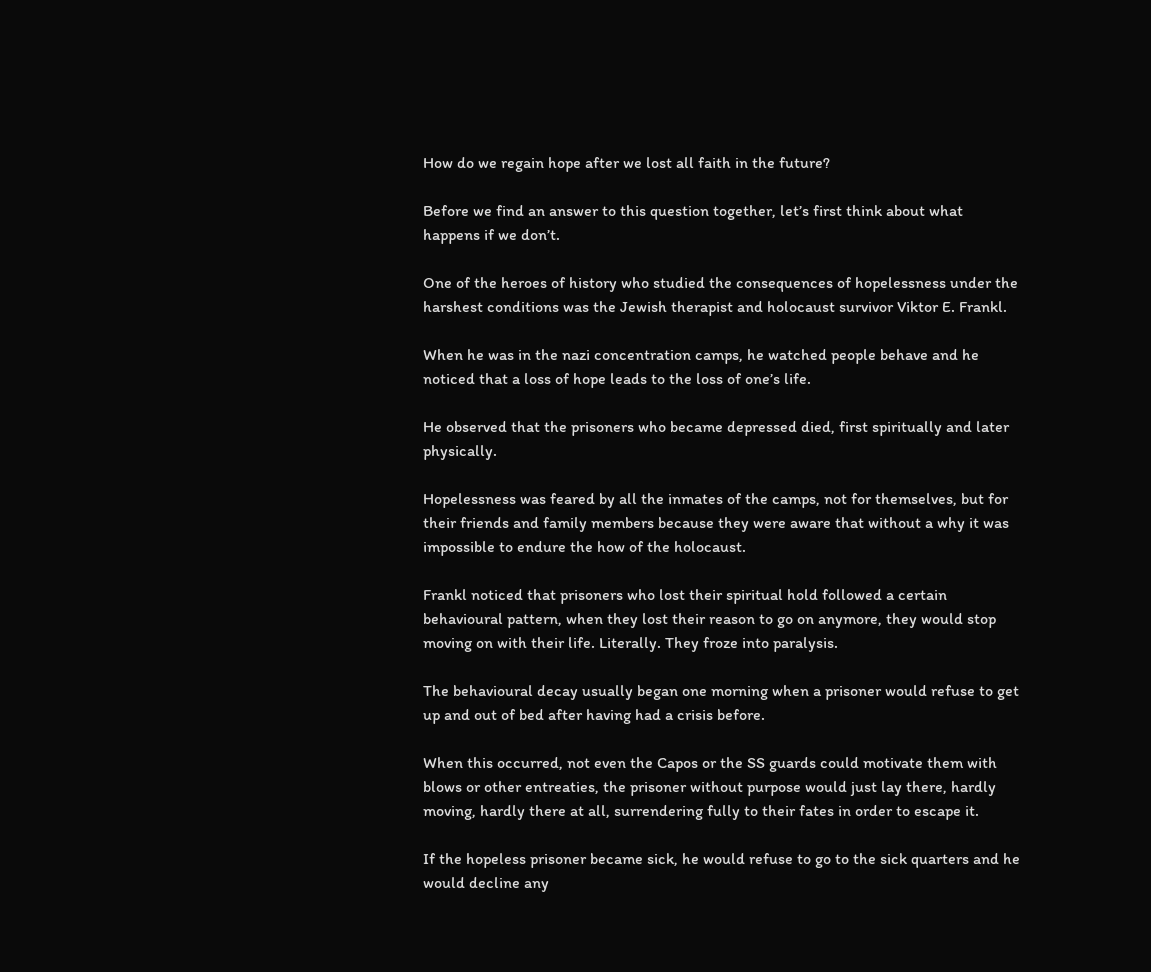How do we regain hope after we lost all faith in the future?

Before we find an answer to this question together, let’s first think about what happens if we don’t.

One of the heroes of history who studied the consequences of hopelessness under the harshest conditions was the Jewish therapist and holocaust survivor Viktor E. Frankl.

When he was in the nazi concentration camps, he watched people behave and he noticed that a loss of hope leads to the loss of one’s life.

He observed that the prisoners who became depressed died, first spiritually and later physically.

Hopelessness was feared by all the inmates of the camps, not for themselves, but for their friends and family members because they were aware that without a why it was impossible to endure the how of the holocaust.

Frankl noticed that prisoners who lost their spiritual hold followed a certain behavioural pattern, when they lost their reason to go on anymore, they would stop moving on with their life. Literally. They froze into paralysis.

The behavioural decay usually began one morning when a prisoner would refuse to get up and out of bed after having had a crisis before.

When this occurred, not even the Capos or the SS guards could motivate them with blows or other entreaties, the prisoner without purpose would just lay there, hardly moving, hardly there at all, surrendering fully to their fates in order to escape it.

If the hopeless prisoner became sick, he would refuse to go to the sick quarters and he would decline any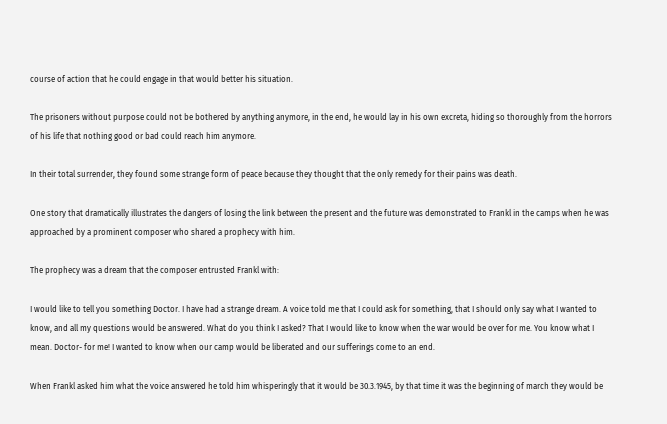course of action that he could engage in that would better his situation.

The prisoners without purpose could not be bothered by anything anymore, in the end, he would lay in his own excreta, hiding so thoroughly from the horrors of his life that nothing good or bad could reach him anymore.

In their total surrender, they found some strange form of peace because they thought that the only remedy for their pains was death.

One story that dramatically illustrates the dangers of losing the link between the present and the future was demonstrated to Frankl in the camps when he was approached by a prominent composer who shared a prophecy with him.

The prophecy was a dream that the composer entrusted Frankl with:

I would like to tell you something Doctor. I have had a strange dream. A voice told me that I could ask for something, that I should only say what I wanted to know, and all my questions would be answered. What do you think I asked? That I would like to know when the war would be over for me. You know what I mean. Doctor- for me! I wanted to know when our camp would be liberated and our sufferings come to an end.

When Frankl asked him what the voice answered he told him whisperingly that it would be 30.3.1945, by that time it was the beginning of march they would be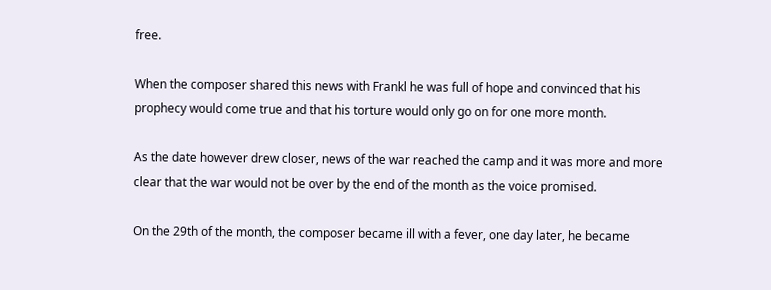free.

When the composer shared this news with Frankl he was full of hope and convinced that his prophecy would come true and that his torture would only go on for one more month.

As the date however drew closer, news of the war reached the camp and it was more and more clear that the war would not be over by the end of the month as the voice promised.

On the 29th of the month, the composer became ill with a fever, one day later, he became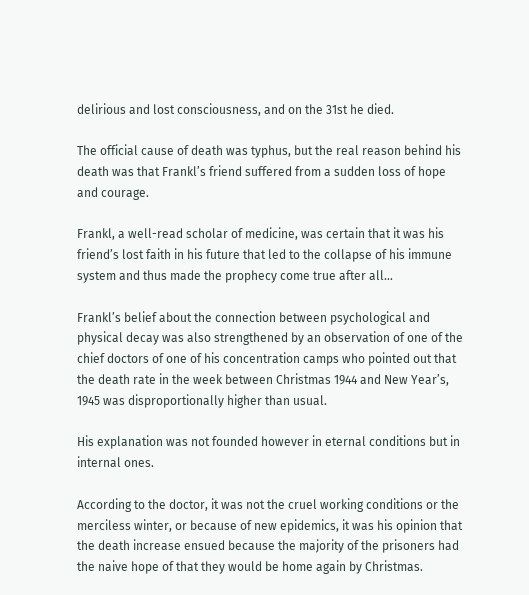delirious and lost consciousness, and on the 31st he died.

The official cause of death was typhus, but the real reason behind his death was that Frankl’s friend suffered from a sudden loss of hope and courage.

Frankl, a well-read scholar of medicine, was certain that it was his friend’s lost faith in his future that led to the collapse of his immune system and thus made the prophecy come true after all…

Frankl’s belief about the connection between psychological and physical decay was also strengthened by an observation of one of the chief doctors of one of his concentration camps who pointed out that the death rate in the week between Christmas 1944 and New Year’s, 1945 was disproportionally higher than usual.

His explanation was not founded however in eternal conditions but in internal ones.

According to the doctor, it was not the cruel working conditions or the merciless winter, or because of new epidemics, it was his opinion that the death increase ensued because the majority of the prisoners had the naive hope of that they would be home again by Christmas.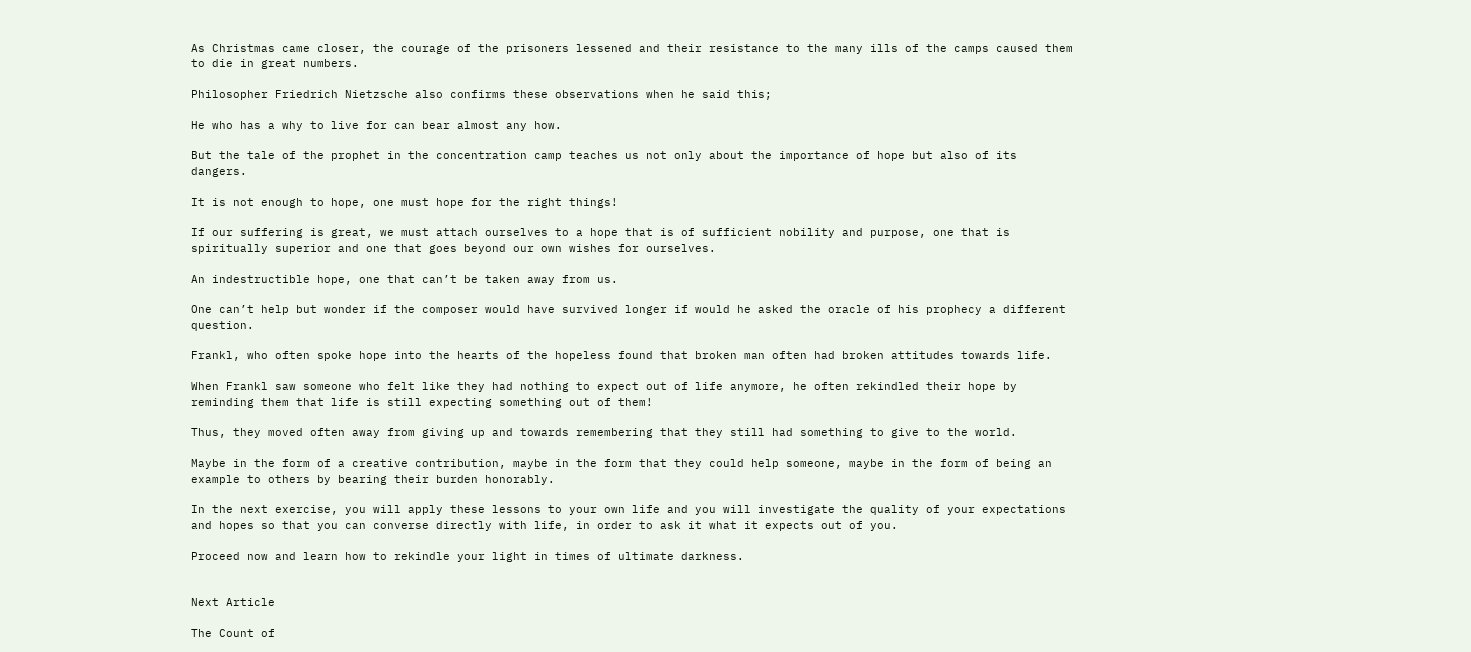As Christmas came closer, the courage of the prisoners lessened and their resistance to the many ills of the camps caused them to die in great numbers.

Philosopher Friedrich Nietzsche also confirms these observations when he said this;

He who has a why to live for can bear almost any how.

But the tale of the prophet in the concentration camp teaches us not only about the importance of hope but also of its dangers.

It is not enough to hope, one must hope for the right things!

If our suffering is great, we must attach ourselves to a hope that is of sufficient nobility and purpose, one that is spiritually superior and one that goes beyond our own wishes for ourselves.

An indestructible hope, one that can’t be taken away from us.

One can’t help but wonder if the composer would have survived longer if would he asked the oracle of his prophecy a different question.

Frankl, who often spoke hope into the hearts of the hopeless found that broken man often had broken attitudes towards life.

When Frankl saw someone who felt like they had nothing to expect out of life anymore, he often rekindled their hope by reminding them that life is still expecting something out of them!

Thus, they moved often away from giving up and towards remembering that they still had something to give to the world.

Maybe in the form of a creative contribution, maybe in the form that they could help someone, maybe in the form of being an example to others by bearing their burden honorably.

In the next exercise, you will apply these lessons to your own life and you will investigate the quality of your expectations and hopes so that you can converse directly with life, in order to ask it what it expects out of you.

Proceed now and learn how to rekindle your light in times of ultimate darkness.


Next Article

The Count of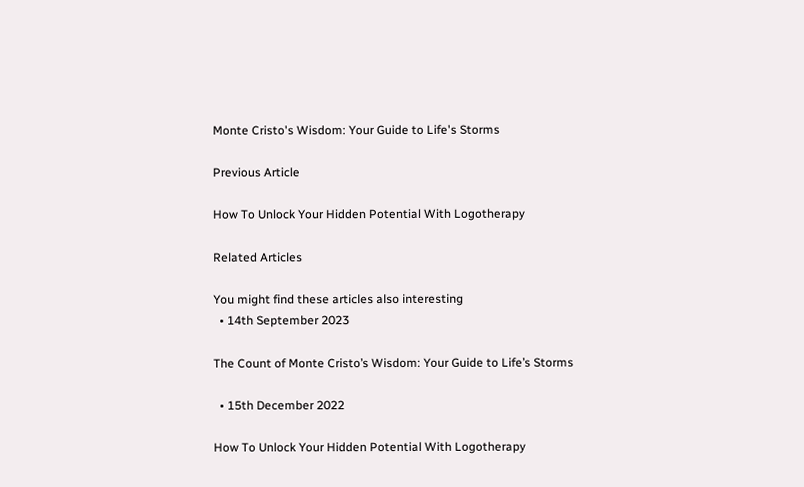Monte Cristo's Wisdom: Your Guide to Life's Storms

Previous Article

How To Unlock Your Hidden Potential With Logotherapy

Related Articles

You might find these articles also interesting
  • 14th September 2023

The Count of Monte Cristo’s Wisdom: Your Guide to Life’s Storms

  • 15th December 2022

How To Unlock Your Hidden Potential With Logotherapy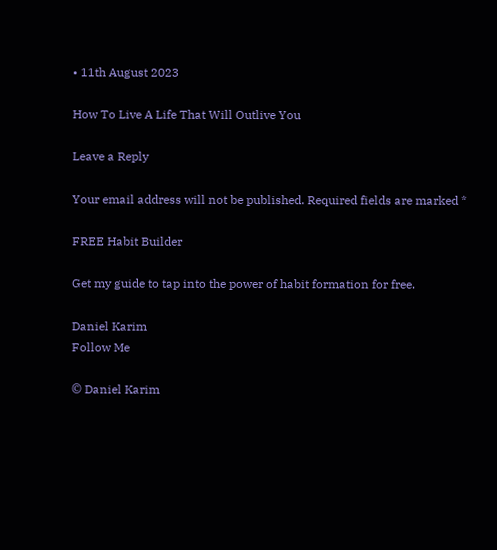• 11th August 2023

How To Live A Life That Will Outlive You

Leave a Reply

Your email address will not be published. Required fields are marked *

FREE Habit Builder

Get my guide to tap into the power of habit formation for free.

Daniel Karim
Follow Me

© Daniel Karim